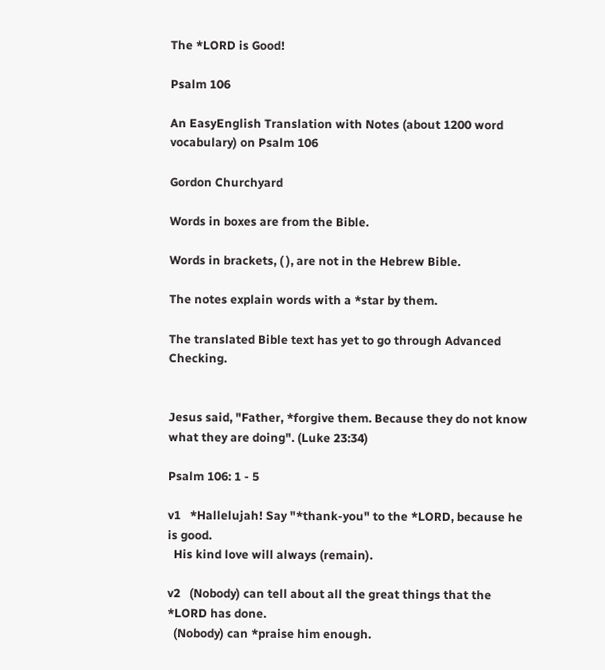The *LORD is Good!

Psalm 106

An EasyEnglish Translation with Notes (about 1200 word vocabulary) on Psalm 106

Gordon Churchyard

Words in boxes are from the Bible.

Words in brackets, ( ), are not in the Hebrew Bible.

The notes explain words with a *star by them.

The translated Bible text has yet to go through Advanced Checking.


Jesus said, "Father, *forgive them. Because they do not know what they are doing". (Luke 23:34)

Psalm 106: 1 - 5

v1   *Hallelujah! Say "*thank-you" to the *LORD, because he is good.
  His kind love will always (remain).

v2   (Nobody) can tell about all the great things that the *LORD has done.
  (Nobody) can *praise him enough.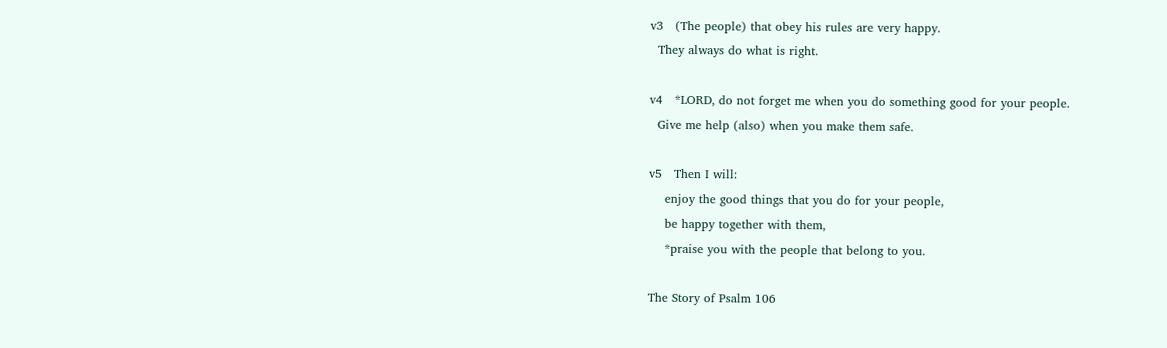v3   (The people) that obey his rules are very happy.
  They always do what is right.

v4   *LORD, do not forget me when you do something good for your people.
  Give me help (also) when you make them safe.

v5   Then I will:
    enjoy the good things that you do for your people,
    be happy together with them,
    *praise you with the people that belong to you.

The Story of Psalm 106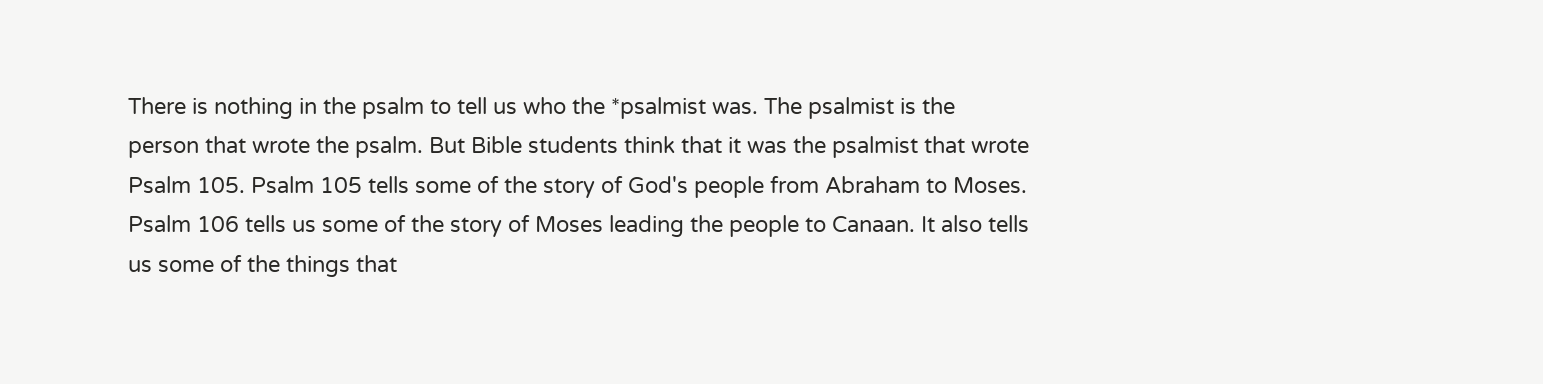There is nothing in the psalm to tell us who the *psalmist was. The psalmist is the person that wrote the psalm. But Bible students think that it was the psalmist that wrote Psalm 105. Psalm 105 tells some of the story of God's people from Abraham to Moses. Psalm 106 tells us some of the story of Moses leading the people to Canaan. It also tells us some of the things that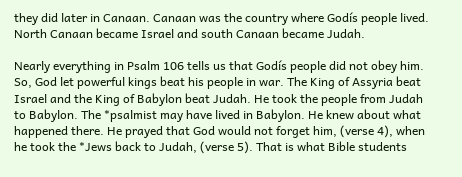they did later in Canaan. Canaan was the country where Godís people lived. North Canaan became Israel and south Canaan became Judah.

Nearly everything in Psalm 106 tells us that Godís people did not obey him. So, God let powerful kings beat his people in war. The King of Assyria beat Israel and the King of Babylon beat Judah. He took the people from Judah to Babylon. The *psalmist may have lived in Babylon. He knew about what happened there. He prayed that God would not forget him, (verse 4), when he took the *Jews back to Judah, (verse 5). That is what Bible students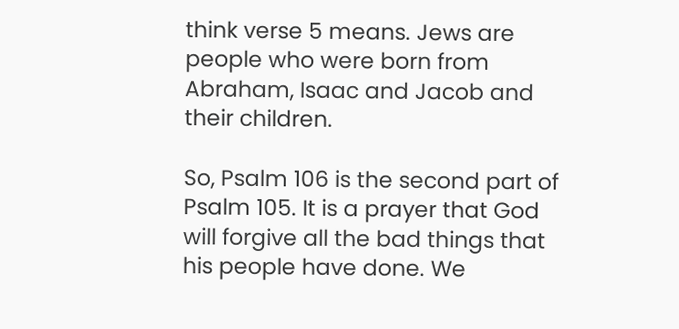think verse 5 means. Jews are people who were born from Abraham, Isaac and Jacob and their children.

So, Psalm 106 is the second part of Psalm 105. It is a prayer that God will forgive all the bad things that his people have done. We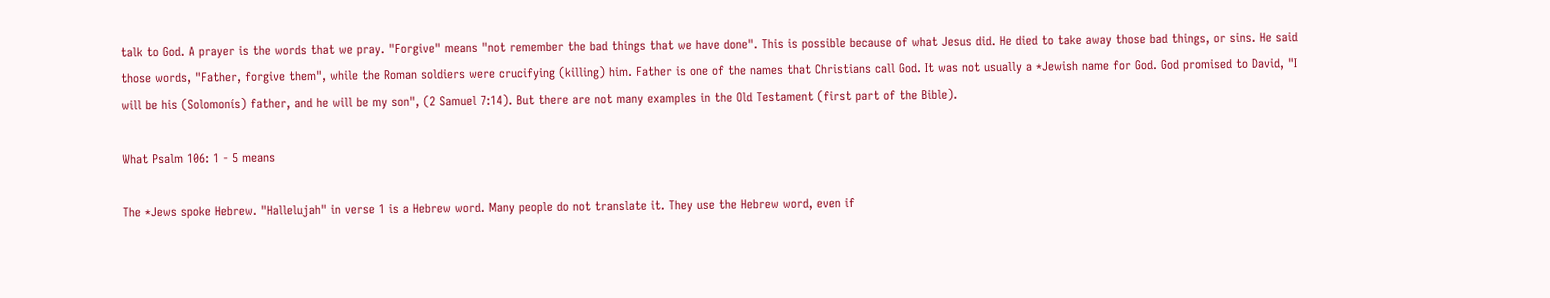talk to God. A prayer is the words that we pray. "Forgive" means "not remember the bad things that we have done". This is possible because of what Jesus did. He died to take away those bad things, or sins. He said those words, "Father, forgive them", while the Roman soldiers were crucifying (killing) him. Father is one of the names that Christians call God. It was not usually a *Jewish name for God. God promised to David, "I will be his (Solomonís) father, and he will be my son", (2 Samuel 7:14). But there are not many examples in the Old Testament (first part of the Bible).

What Psalm 106: 1 - 5 means

The *Jews spoke Hebrew. "Hallelujah" in verse 1 is a Hebrew word. Many people do not translate it. They use the Hebrew word, even if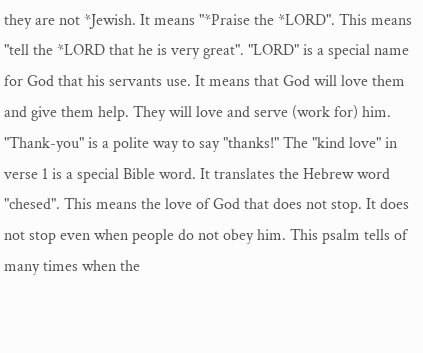they are not *Jewish. It means "*Praise the *LORD". This means "tell the *LORD that he is very great". "LORD" is a special name for God that his servants use. It means that God will love them and give them help. They will love and serve (work for) him. "Thank-you" is a polite way to say "thanks!" The "kind love" in verse 1 is a special Bible word. It translates the Hebrew word "chesed". This means the love of God that does not stop. It does not stop even when people do not obey him. This psalm tells of many times when the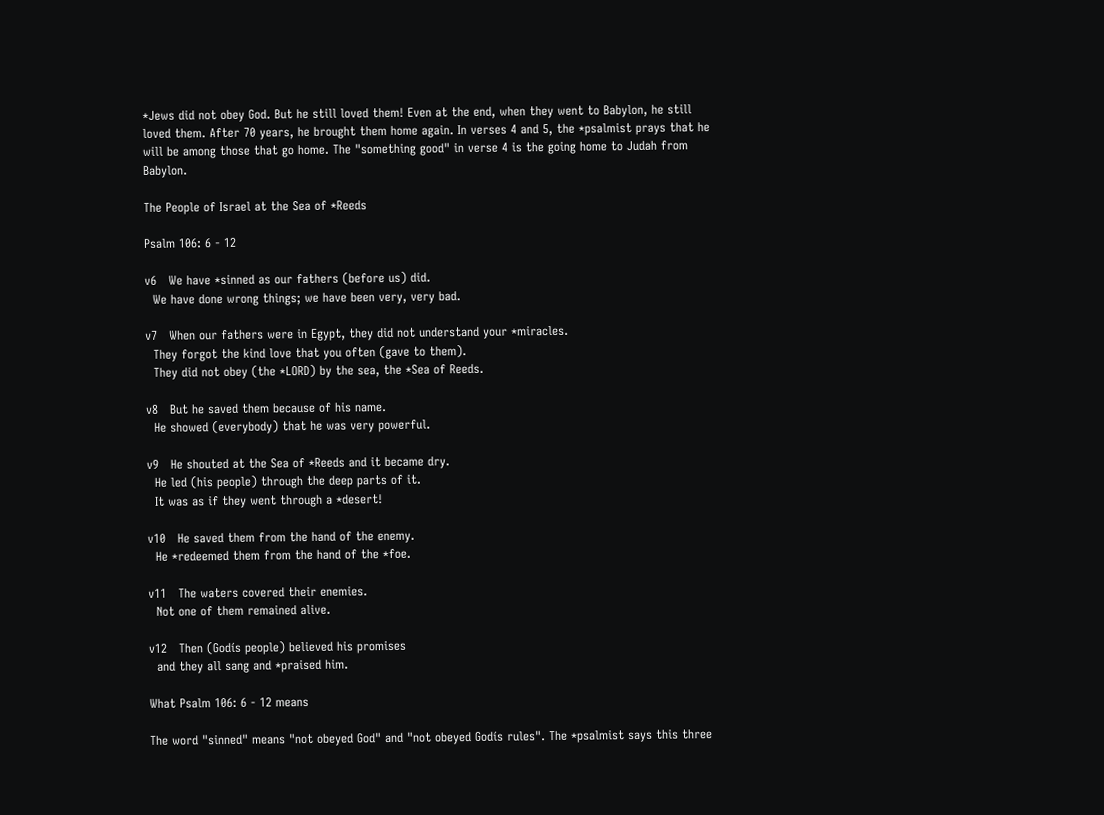*Jews did not obey God. But he still loved them! Even at the end, when they went to Babylon, he still loved them. After 70 years, he brought them home again. In verses 4 and 5, the *psalmist prays that he will be among those that go home. The "something good" in verse 4 is the going home to Judah from Babylon.

The People of Israel at the Sea of *Reeds

Psalm 106: 6 - 12

v6   We have *sinned as our fathers (before us) did.
  We have done wrong things; we have been very, very bad.

v7   When our fathers were in Egypt, they did not understand your *miracles.
  They forgot the kind love that you often (gave to them).
  They did not obey (the *LORD) by the sea, the *Sea of Reeds.

v8   But he saved them because of his name.
  He showed (everybody) that he was very powerful.

v9   He shouted at the Sea of *Reeds and it became dry.
  He led (his people) through the deep parts of it.
  It was as if they went through a *desert!

v10   He saved them from the hand of the enemy.
  He *redeemed them from the hand of the *foe.

v11   The waters covered their enemies.
  Not one of them remained alive.

v12   Then (Godís people) believed his promises
  and they all sang and *praised him.

What Psalm 106: 6 - 12 means

The word "sinned" means "not obeyed God" and "not obeyed Godís rules". The *psalmist says this three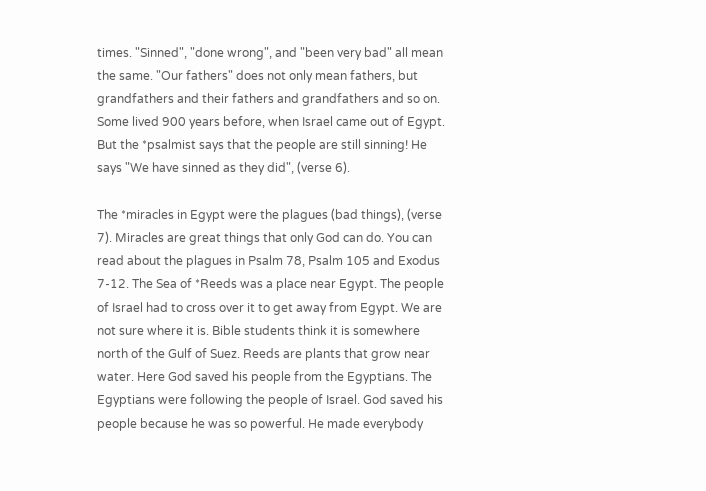times. "Sinned", "done wrong", and "been very bad" all mean the same. "Our fathers" does not only mean fathers, but grandfathers and their fathers and grandfathers and so on. Some lived 900 years before, when Israel came out of Egypt. But the *psalmist says that the people are still sinning! He says "We have sinned as they did", (verse 6).

The *miracles in Egypt were the plagues (bad things), (verse 7). Miracles are great things that only God can do. You can read about the plagues in Psalm 78, Psalm 105 and Exodus 7-12. The Sea of *Reeds was a place near Egypt. The people of Israel had to cross over it to get away from Egypt. We are not sure where it is. Bible students think it is somewhere north of the Gulf of Suez. Reeds are plants that grow near water. Here God saved his people from the Egyptians. The Egyptians were following the people of Israel. God saved his people because he was so powerful. He made everybody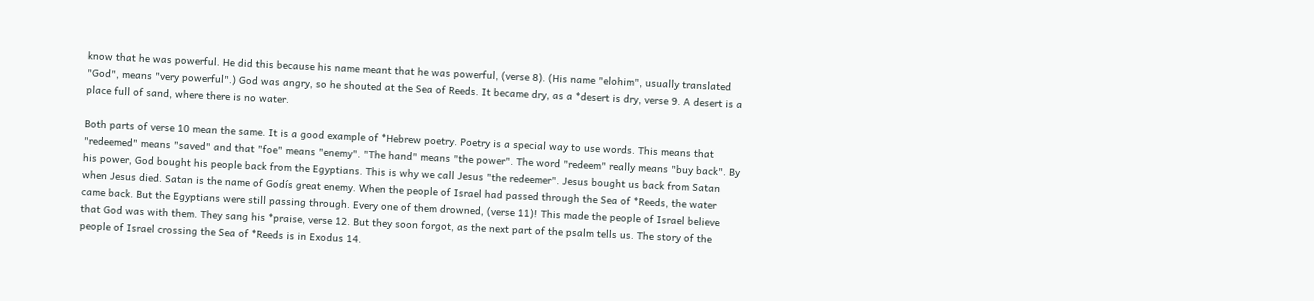know that he was powerful. He did this because his name meant that he was powerful, (verse 8). (His name "elohim", usually translated "God", means "very powerful".) God was angry, so he shouted at the Sea of Reeds. It became dry, as a *desert is dry, verse 9. A desert is a place full of sand, where there is no water.

Both parts of verse 10 mean the same. It is a good example of *Hebrew poetry. Poetry is a special way to use words. This means that "redeemed" means "saved" and that "foe" means "enemy". "The hand" means "the power". The word "redeem" really means "buy back". By his power, God bought his people back from the Egyptians. This is why we call Jesus "the redeemer". Jesus bought us back from Satan when Jesus died. Satan is the name of Godís great enemy. When the people of Israel had passed through the Sea of *Reeds, the water came back. But the Egyptians were still passing through. Every one of them drowned, (verse 11)! This made the people of Israel believe that God was with them. They sang his *praise, verse 12. But they soon forgot, as the next part of the psalm tells us. The story of the people of Israel crossing the Sea of *Reeds is in Exodus 14.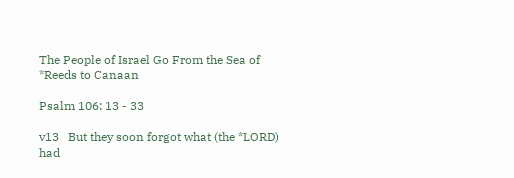The People of Israel Go From the Sea of *Reeds to Canaan

Psalm 106: 13 - 33

v13   But they soon forgot what (the *LORD) had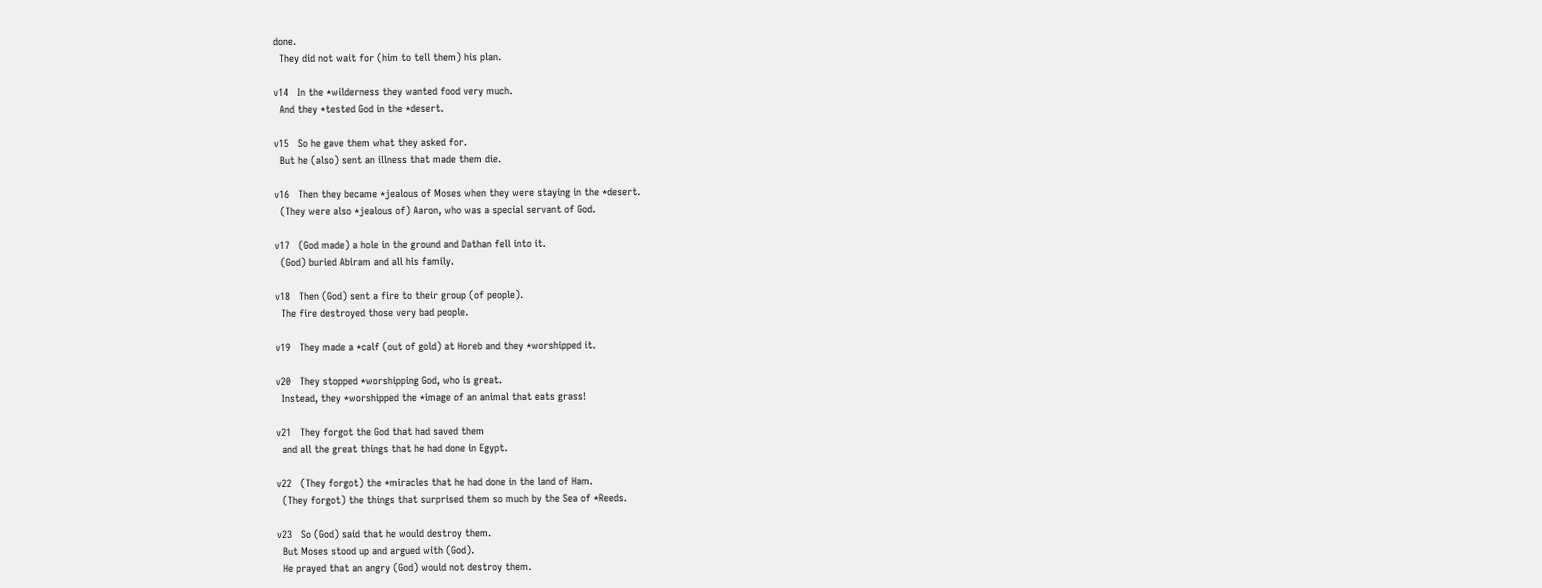done.
  They did not wait for (him to tell them) his plan.

v14   In the *wilderness they wanted food very much.
  And they *tested God in the *desert.

v15   So he gave them what they asked for.
  But he (also) sent an illness that made them die.

v16   Then they became *jealous of Moses when they were staying in the *desert.
  (They were also *jealous of) Aaron, who was a special servant of God.

v17   (God made) a hole in the ground and Dathan fell into it.
  (God) buried Abiram and all his family.

v18   Then (God) sent a fire to their group (of people).
  The fire destroyed those very bad people.

v19   They made a *calf (out of gold) at Horeb and they *worshipped it.

v20   They stopped *worshipping God, who is great.
  Instead, they *worshipped the *image of an animal that eats grass!

v21   They forgot the God that had saved them
  and all the great things that he had done in Egypt.

v22   (They forgot) the *miracles that he had done in the land of Ham.
  (They forgot) the things that surprised them so much by the Sea of *Reeds.

v23   So (God) said that he would destroy them.
  But Moses stood up and argued with (God).
  He prayed that an angry (God) would not destroy them.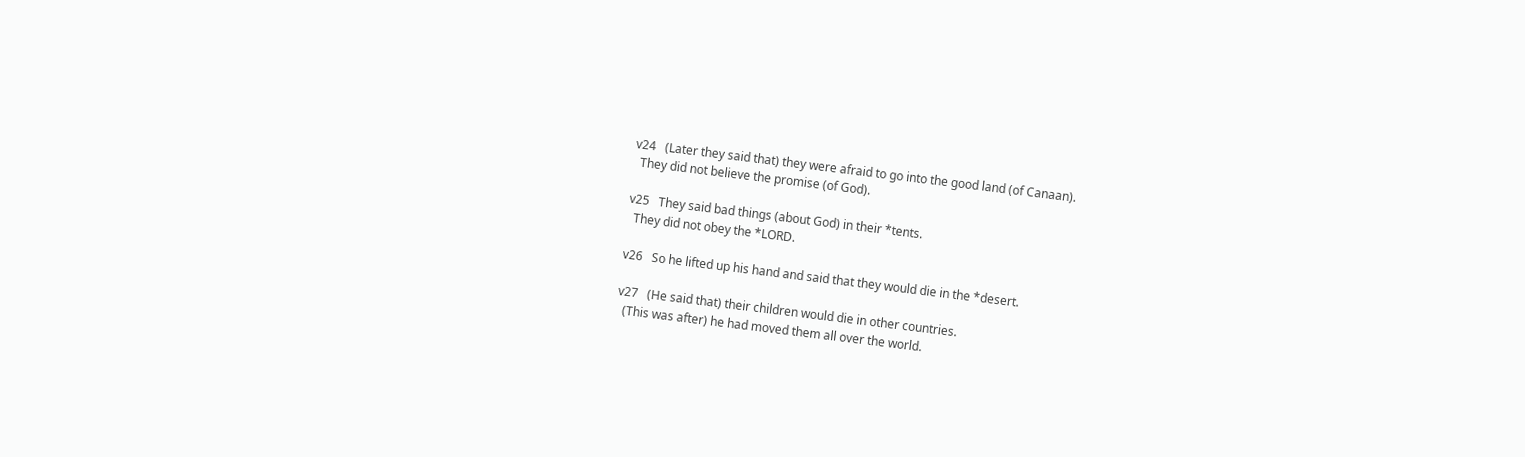v24   (Later they said that) they were afraid to go into the good land (of Canaan).
  They did not believe the promise (of God).

v25   They said bad things (about God) in their *tents.
  They did not obey the *LORD.

v26   So he lifted up his hand and said that they would die in the *desert.

v27   (He said that) their children would die in other countries.
  (This was after) he had moved them all over the world.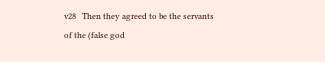v28   Then they agreed to be the servants of the (false god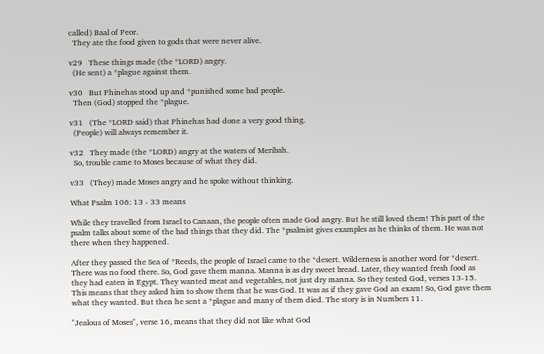called) Baal of Peor.
  They ate the food given to gods that were never alive.

v29   These things made (the *LORD) angry.
  (He sent) a *plague against them.

v30   But Phinehas stood up and *punished some bad people.
  Then (God) stopped the *plague.

v31   (The *LORD said) that Phinehas had done a very good thing.
  (People) will always remember it.

v32   They made (the *LORD) angry at the waters of Meribah.
  So, trouble came to Moses because of what they did.

v33   (They) made Moses angry and he spoke without thinking.

What Psalm 106: 13 - 33 means

While they travelled from Israel to Canaan, the people often made God angry. But he still loved them! This part of the psalm talks about some of the bad things that they did. The *psalmist gives examples as he thinks of them. He was not there when they happened.

After they passed the Sea of *Reeds, the people of Israel came to the *desert. Wilderness is another word for *desert. There was no food there. So, God gave them manna. Manna is as dry sweet bread. Later, they wanted fresh food as they had eaten in Egypt. They wanted meat and vegetables, not just dry manna. So they tested God, verses 13-15. This means that they asked him to show them that he was God. It was as if they gave God an exam! So, God gave them what they wanted. But then he sent a *plague and many of them died. The story is in Numbers 11.

"Jealous of Moses", verse 16, means that they did not like what God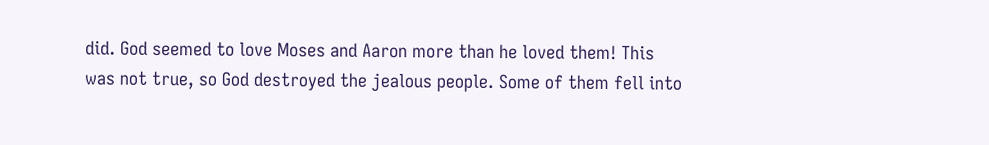did. God seemed to love Moses and Aaron more than he loved them! This was not true, so God destroyed the jealous people. Some of them fell into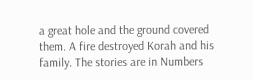a great hole and the ground covered them. A fire destroyed Korah and his family. The stories are in Numbers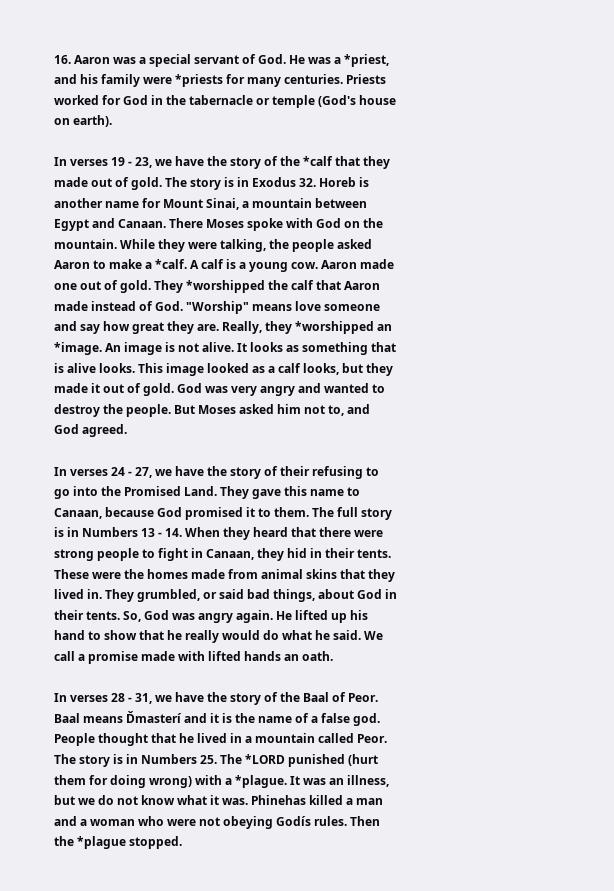16. Aaron was a special servant of God. He was a *priest, and his family were *priests for many centuries. Priests worked for God in the tabernacle or temple (God's house on earth).

In verses 19 - 23, we have the story of the *calf that they made out of gold. The story is in Exodus 32. Horeb is another name for Mount Sinai, a mountain between Egypt and Canaan. There Moses spoke with God on the mountain. While they were talking, the people asked Aaron to make a *calf. A calf is a young cow. Aaron made one out of gold. They *worshipped the calf that Aaron made instead of God. "Worship" means love someone and say how great they are. Really, they *worshipped an *image. An image is not alive. It looks as something that is alive looks. This image looked as a calf looks, but they made it out of gold. God was very angry and wanted to destroy the people. But Moses asked him not to, and God agreed.

In verses 24 - 27, we have the story of their refusing to go into the Promised Land. They gave this name to Canaan, because God promised it to them. The full story is in Numbers 13 - 14. When they heard that there were strong people to fight in Canaan, they hid in their tents. These were the homes made from animal skins that they lived in. They grumbled, or said bad things, about God in their tents. So, God was angry again. He lifted up his hand to show that he really would do what he said. We call a promise made with lifted hands an oath.

In verses 28 - 31, we have the story of the Baal of Peor. Baal means Ďmasterí and it is the name of a false god. People thought that he lived in a mountain called Peor. The story is in Numbers 25. The *LORD punished (hurt them for doing wrong) with a *plague. It was an illness, but we do not know what it was. Phinehas killed a man and a woman who were not obeying Godís rules. Then the *plague stopped.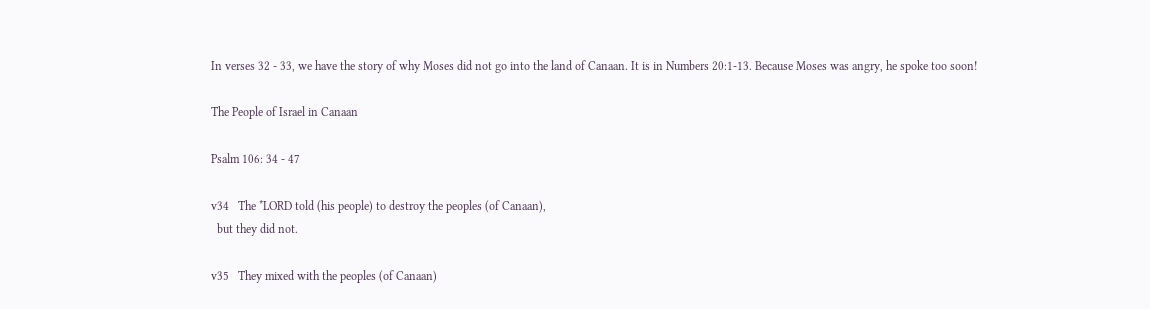In verses 32 - 33, we have the story of why Moses did not go into the land of Canaan. It is in Numbers 20:1-13. Because Moses was angry, he spoke too soon!

The People of Israel in Canaan

Psalm 106: 34 - 47

v34   The *LORD told (his people) to destroy the peoples (of Canaan),
  but they did not.

v35   They mixed with the peoples (of Canaan)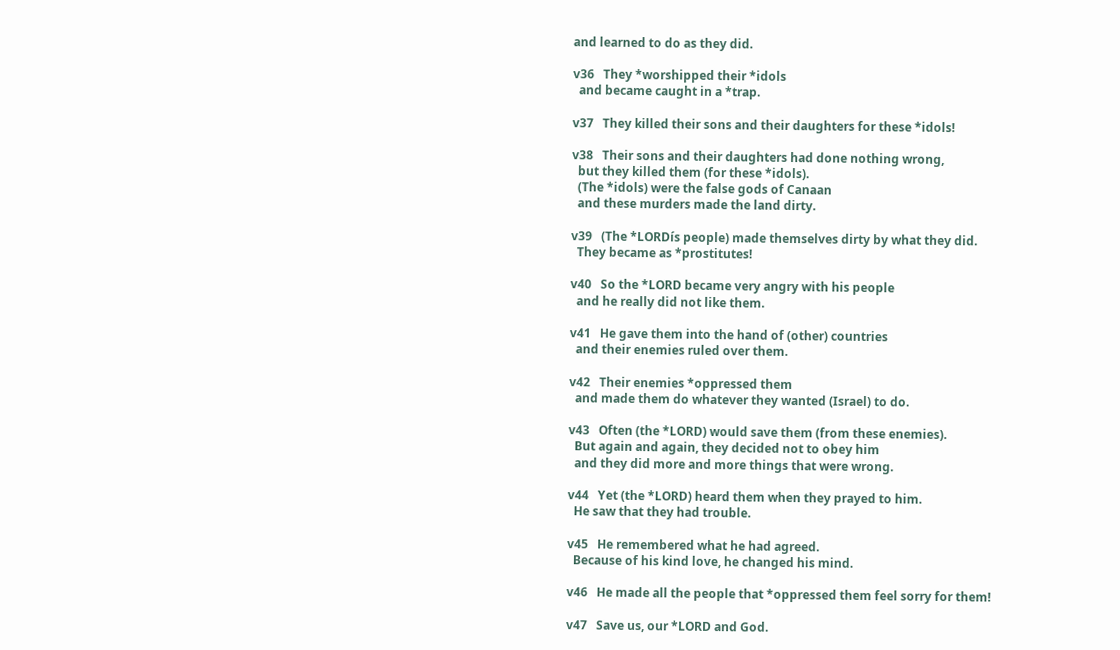and learned to do as they did.

v36   They *worshipped their *idols
  and became caught in a *trap.

v37   They killed their sons and their daughters for these *idols!

v38   Their sons and their daughters had done nothing wrong,
  but they killed them (for these *idols).
  (The *idols) were the false gods of Canaan
  and these murders made the land dirty.

v39   (The *LORDís people) made themselves dirty by what they did.
  They became as *prostitutes!

v40   So the *LORD became very angry with his people
  and he really did not like them.

v41   He gave them into the hand of (other) countries
  and their enemies ruled over them.

v42   Their enemies *oppressed them
  and made them do whatever they wanted (Israel) to do.

v43   Often (the *LORD) would save them (from these enemies).
  But again and again, they decided not to obey him
  and they did more and more things that were wrong.

v44   Yet (the *LORD) heard them when they prayed to him.
  He saw that they had trouble.

v45   He remembered what he had agreed.
  Because of his kind love, he changed his mind.

v46   He made all the people that *oppressed them feel sorry for them!

v47   Save us, our *LORD and God.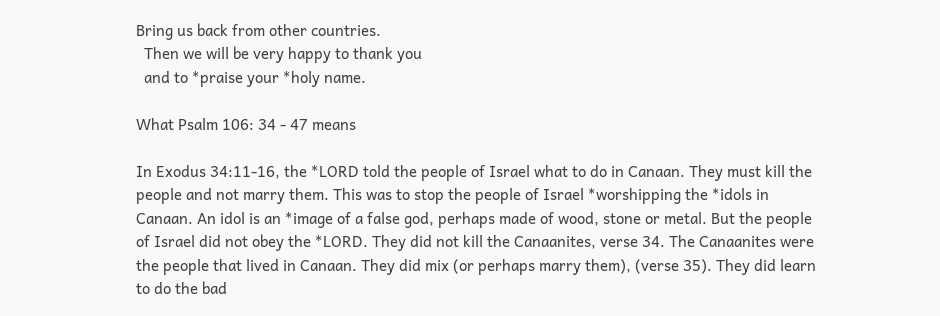Bring us back from other countries.
  Then we will be very happy to thank you
  and to *praise your *holy name.

What Psalm 106: 34 - 47 means

In Exodus 34:11-16, the *LORD told the people of Israel what to do in Canaan. They must kill the people and not marry them. This was to stop the people of Israel *worshipping the *idols in Canaan. An idol is an *image of a false god, perhaps made of wood, stone or metal. But the people of Israel did not obey the *LORD. They did not kill the Canaanites, verse 34. The Canaanites were the people that lived in Canaan. They did mix (or perhaps marry them), (verse 35). They did learn to do the bad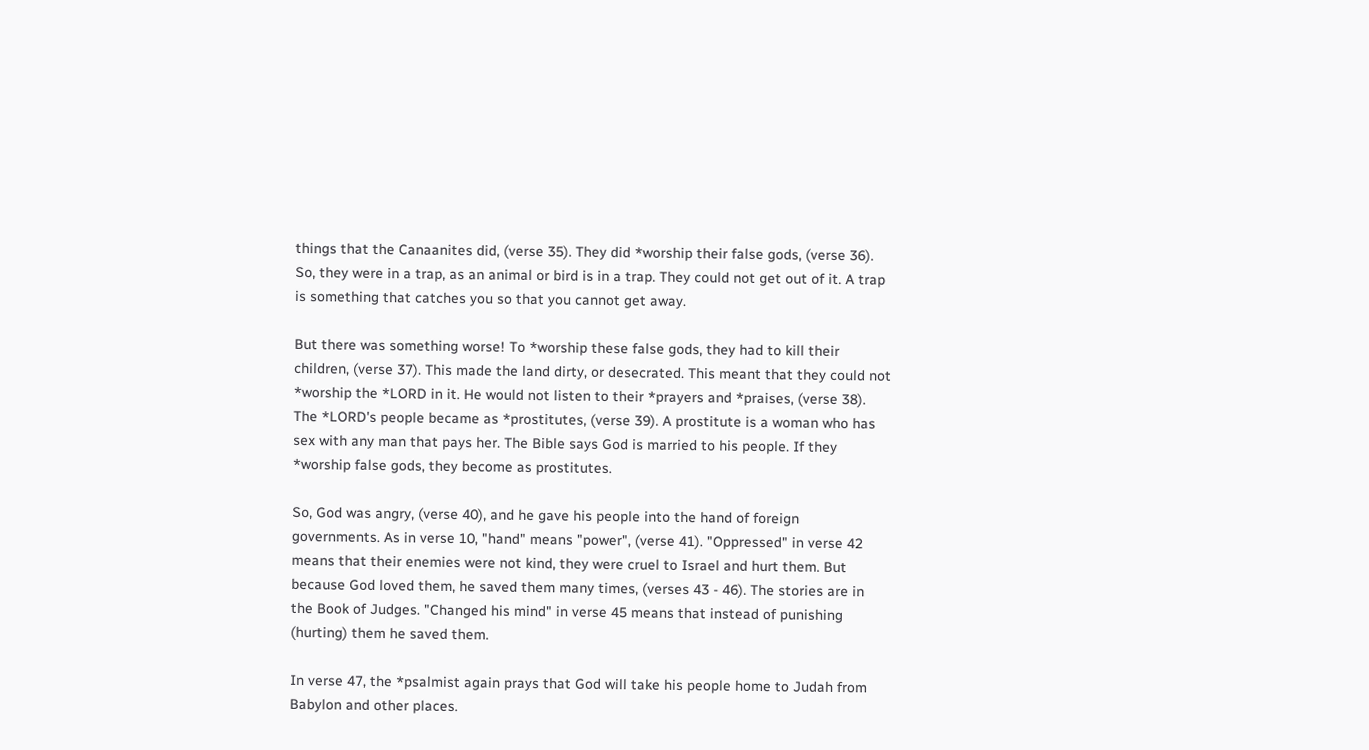things that the Canaanites did, (verse 35). They did *worship their false gods, (verse 36). So, they were in a trap, as an animal or bird is in a trap. They could not get out of it. A trap is something that catches you so that you cannot get away.

But there was something worse! To *worship these false gods, they had to kill their children, (verse 37). This made the land dirty, or desecrated. This meant that they could not *worship the *LORD in it. He would not listen to their *prayers and *praises, (verse 38). The *LORD's people became as *prostitutes, (verse 39). A prostitute is a woman who has sex with any man that pays her. The Bible says God is married to his people. If they *worship false gods, they become as prostitutes.

So, God was angry, (verse 40), and he gave his people into the hand of foreign governments. As in verse 10, "hand" means "power", (verse 41). "Oppressed" in verse 42 means that their enemies were not kind, they were cruel to Israel and hurt them. But because God loved them, he saved them many times, (verses 43 - 46). The stories are in the Book of Judges. "Changed his mind" in verse 45 means that instead of punishing (hurting) them he saved them.

In verse 47, the *psalmist again prays that God will take his people home to Judah from Babylon and other places.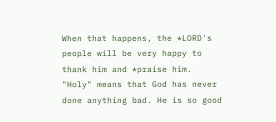When that happens, the *LORD's people will be very happy to thank him and *praise him. "Holy" means that God has never done anything bad. He is so good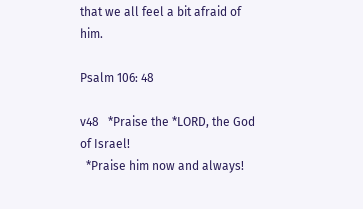that we all feel a bit afraid of him.

Psalm 106: 48

v48   *Praise the *LORD, the God of Israel!
  *Praise him now and always!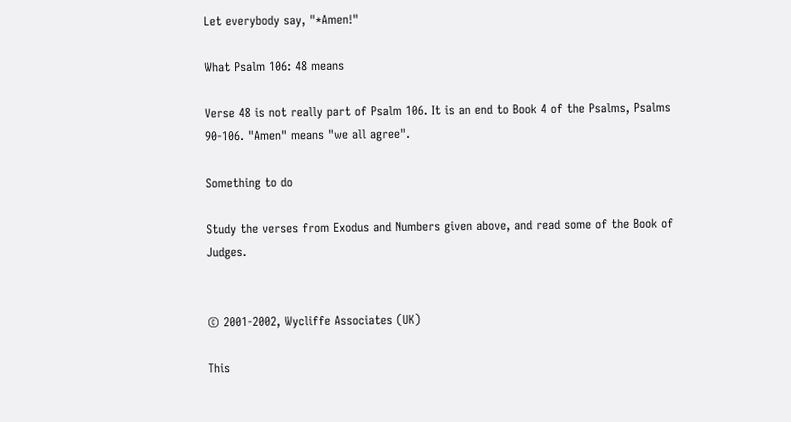Let everybody say, "*Amen!"

What Psalm 106: 48 means

Verse 48 is not really part of Psalm 106. It is an end to Book 4 of the Psalms, Psalms 90-106. "Amen" means "we all agree".

Something to do

Study the verses from Exodus and Numbers given above, and read some of the Book of Judges.


© 2001-2002, Wycliffe Associates (UK)

This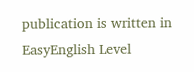publication is written in EasyEnglish Level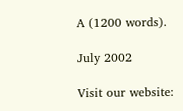A (1200 words).

July 2002

Visit our website: